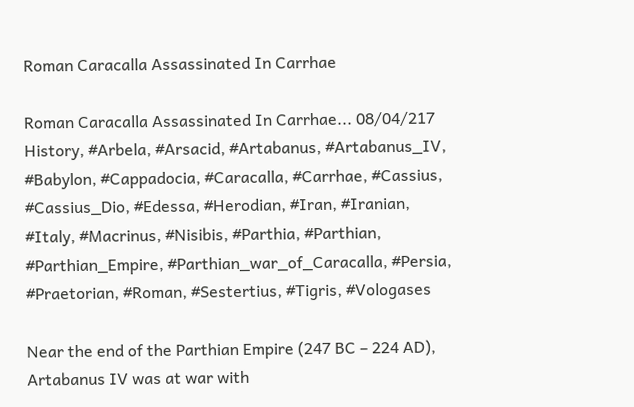Roman Caracalla Assassinated In Carrhae

Roman Caracalla Assassinated In Carrhae... 08/04/217 History, #Arbela, #Arsacid, #Artabanus, #Artabanus_IV, #Babylon, #Cappadocia, #Caracalla, #Carrhae, #Cassius, #Cassius_Dio, #Edessa, #Herodian, #Iran, #Iranian, #Italy, #Macrinus, #Nisibis, #Parthia, #Parthian, #Parthian_Empire, #Parthian_war_of_Caracalla, #Persia, #Praetorian, #Roman, #Sestertius, #Tigris, #Vologases

Near the end of the Parthian Empire (247 BC – 224 AD), Artabanus IV was at war with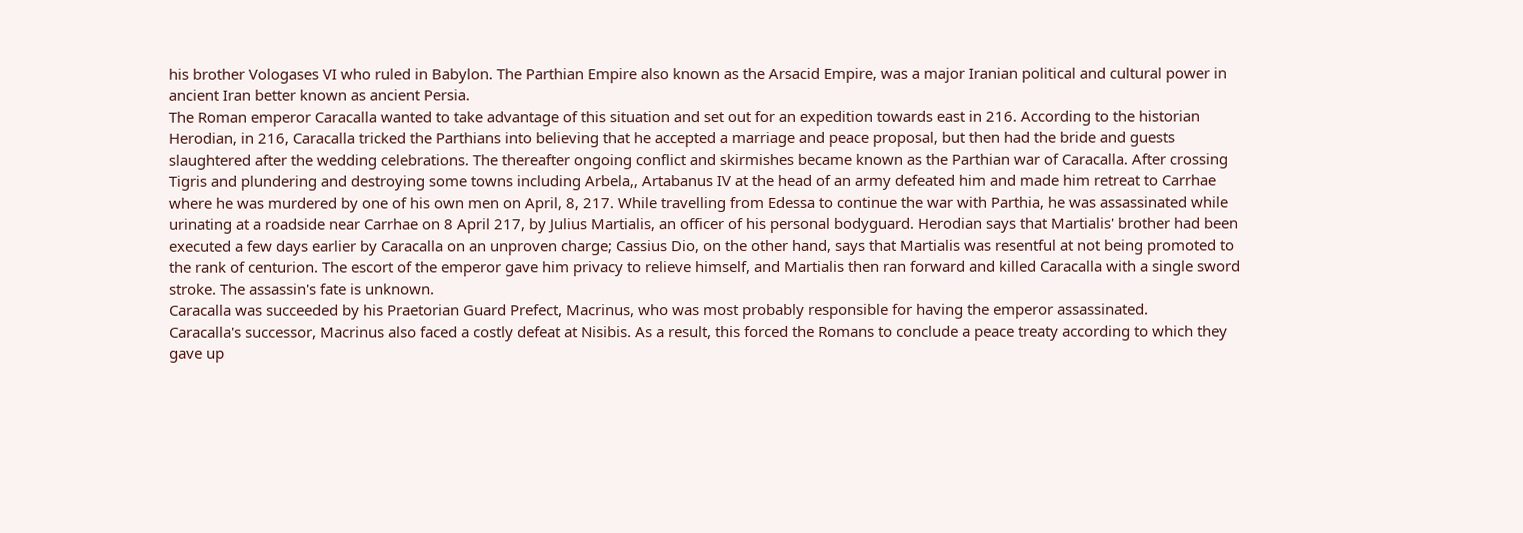his brother Vologases VI who ruled in Babylon. The Parthian Empire also known as the Arsacid Empire, was a major Iranian political and cultural power in ancient Iran better known as ancient Persia.
The Roman emperor Caracalla wanted to take advantage of this situation and set out for an expedition towards east in 216. According to the historian Herodian, in 216, Caracalla tricked the Parthians into believing that he accepted a marriage and peace proposal, but then had the bride and guests slaughtered after the wedding celebrations. The thereafter ongoing conflict and skirmishes became known as the Parthian war of Caracalla. After crossing Tigris and plundering and destroying some towns including Arbela,, Artabanus IV at the head of an army defeated him and made him retreat to Carrhae where he was murdered by one of his own men on April, 8, 217. While travelling from Edessa to continue the war with Parthia, he was assassinated while urinating at a roadside near Carrhae on 8 April 217, by Julius Martialis, an officer of his personal bodyguard. Herodian says that Martialis' brother had been executed a few days earlier by Caracalla on an unproven charge; Cassius Dio, on the other hand, says that Martialis was resentful at not being promoted to the rank of centurion. The escort of the emperor gave him privacy to relieve himself, and Martialis then ran forward and killed Caracalla with a single sword stroke. The assassin's fate is unknown.
Caracalla was succeeded by his Praetorian Guard Prefect, Macrinus, who was most probably responsible for having the emperor assassinated.
Caracalla's successor, Macrinus also faced a costly defeat at Nisibis. As a result, this forced the Romans to conclude a peace treaty according to which they gave up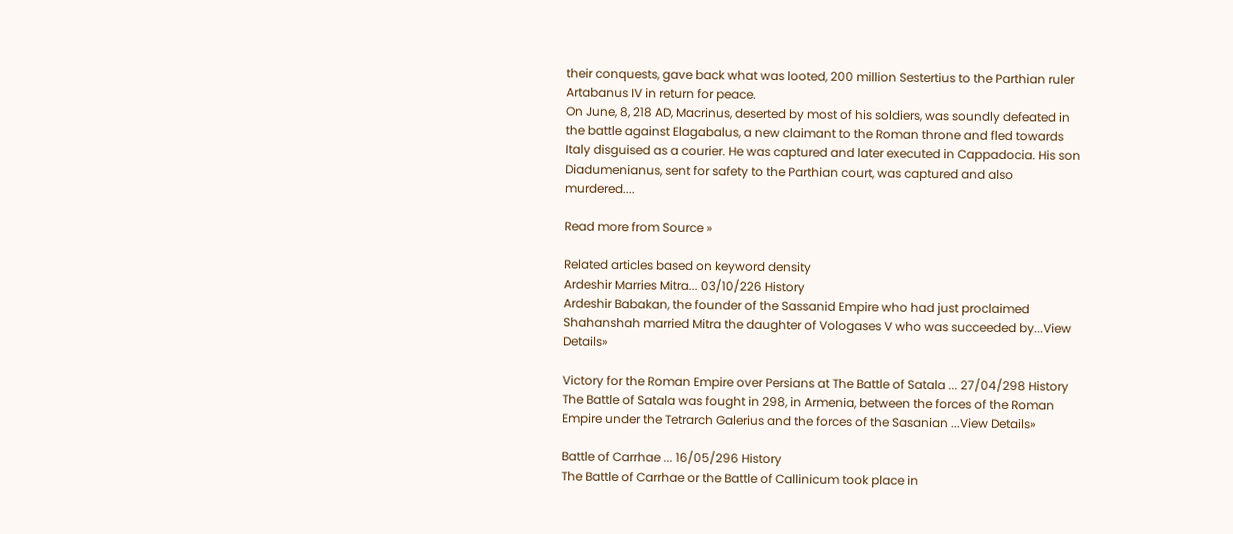their conquests, gave back what was looted, 200 million Sestertius to the Parthian ruler Artabanus IV in return for peace.
On June, 8, 218 AD, Macrinus, deserted by most of his soldiers, was soundly defeated in the battle against Elagabalus, a new claimant to the Roman throne and fled towards Italy disguised as a courier. He was captured and later executed in Cappadocia. His son Diadumenianus, sent for safety to the Parthian court, was captured and also murdered....

Read more from Source »

Related articles based on keyword density
Ardeshir Marries Mitra... 03/10/226 History
Ardeshir Babakan, the founder of the Sassanid Empire who had just proclaimed Shahanshah married Mitra the daughter of Vologases V who was succeeded by...View Details»

Victory for the Roman Empire over Persians at The Battle of Satala ... 27/04/298 History
The Battle of Satala was fought in 298, in Armenia, between the forces of the Roman Empire under the Tetrarch Galerius and the forces of the Sasanian ...View Details»

Battle of Carrhae ... 16/05/296 History
The Battle of Carrhae or the Battle of Callinicum took place in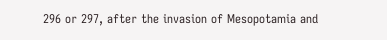296 or 297, after the invasion of Mesopotamia and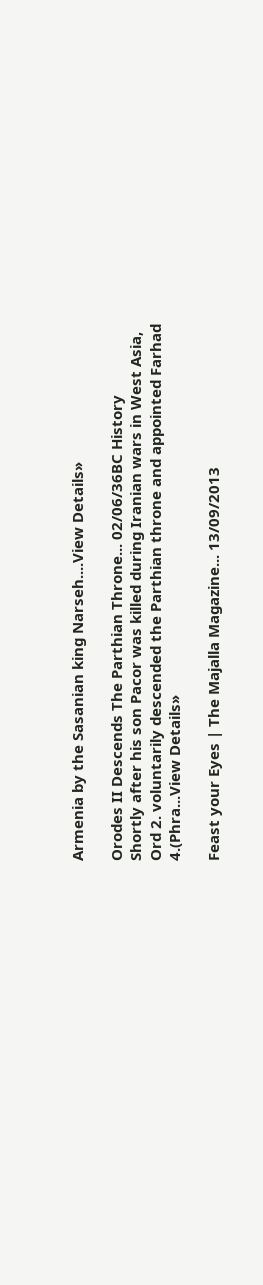Armenia by the Sasanian king Narseh....View Details»

Orodes II Descends The Parthian Throne... 02/06/36BC History
Shortly after his son Pacor was killed during Iranian wars in West Asia, Ord 2. voluntarily descended the Parthian throne and appointed Farhad 4.(Phra...View Details»

Feast your Eyes | The Majalla Magazine... 13/09/2013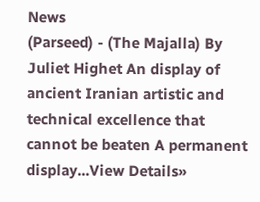News
(Parseed) - (The Majalla) By Juliet Highet An display of ancient Iranian artistic and technical excellence that cannot be beaten A permanent display...View Details»